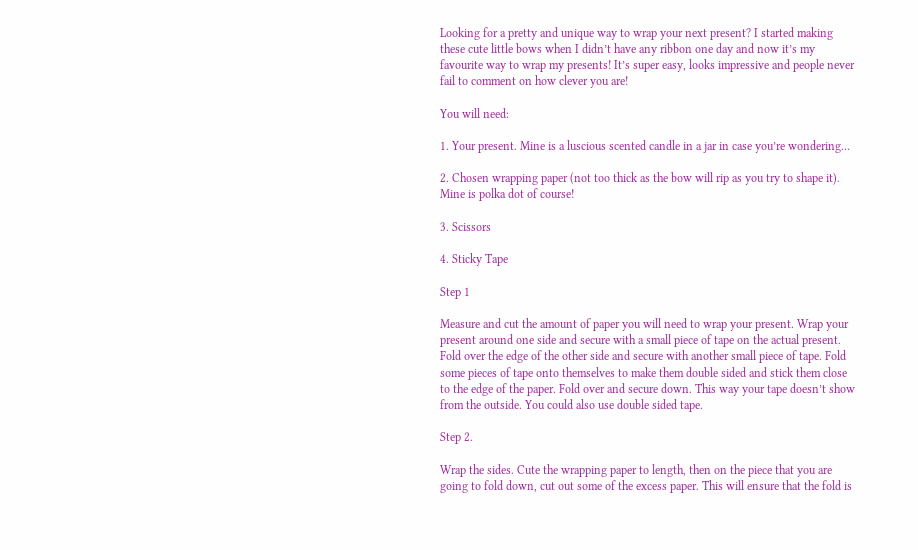Looking for a pretty and unique way to wrap your next present? I started making these cute little bows when I didn’t have any ribbon one day and now it’s my favourite way to wrap my presents! It’s super easy, looks impressive and people never fail to comment on how clever you are!

You will need:

1. Your present. Mine is a luscious scented candle in a jar in case you’re wondering…

2. Chosen wrapping paper (not too thick as the bow will rip as you try to shape it). Mine is polka dot of course!

3. Scissors

4. Sticky Tape

Step 1

Measure and cut the amount of paper you will need to wrap your present. Wrap your present around one side and secure with a small piece of tape on the actual present. Fold over the edge of the other side and secure with another small piece of tape. Fold some pieces of tape onto themselves to make them double sided and stick them close to the edge of the paper. Fold over and secure down. This way your tape doesn’t show from the outside. You could also use double sided tape.

Step 2.

Wrap the sides. Cute the wrapping paper to length, then on the piece that you are going to fold down, cut out some of the excess paper. This will ensure that the fold is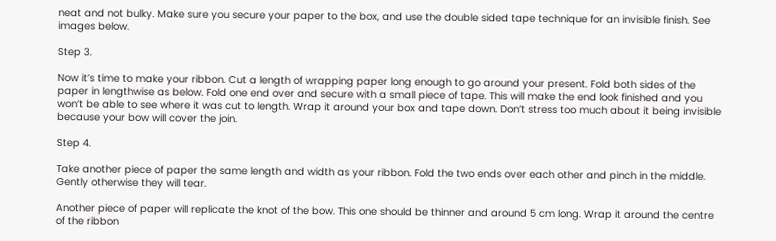neat and not bulky. Make sure you secure your paper to the box, and use the double sided tape technique for an invisible finish. See images below.

Step 3.

Now it’s time to make your ribbon. Cut a length of wrapping paper long enough to go around your present. Fold both sides of the paper in lengthwise as below. Fold one end over and secure with a small piece of tape. This will make the end look finished and you won’t be able to see where it was cut to length. Wrap it around your box and tape down. Don’t stress too much about it being invisible because your bow will cover the join.

Step 4.

Take another piece of paper the same length and width as your ribbon. Fold the two ends over each other and pinch in the middle. Gently otherwise they will tear.

Another piece of paper will replicate the knot of the bow. This one should be thinner and around 5 cm long. Wrap it around the centre of the ribbon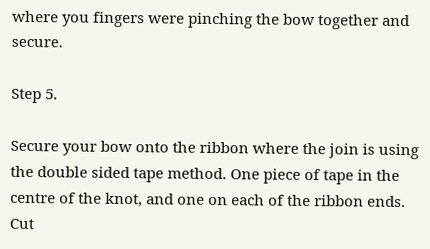where you fingers were pinching the bow together and secure.

Step 5.

Secure your bow onto the ribbon where the join is using the double sided tape method. One piece of tape in the centre of the knot, and one on each of the ribbon ends. Cut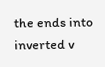the ends into inverted v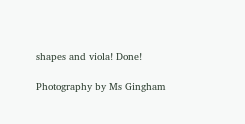shapes and viola! Done!

Photography by Ms Gingham